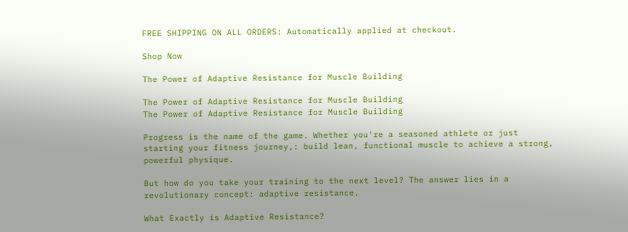FREE SHIPPING ON ALL ORDERS: Automatically applied at checkout.

Shop Now

The Power of Adaptive Resistance for Muscle Building

The Power of Adaptive Resistance for Muscle Building
The Power of Adaptive Resistance for Muscle Building

Progress is the name of the game. Whether you're a seasoned athlete or just starting your fitness journey,: build lean, functional muscle to achieve a strong, powerful physique.

But how do you take your training to the next level? The answer lies in a revolutionary concept: adaptive resistance.

What Exactly is Adaptive Resistance?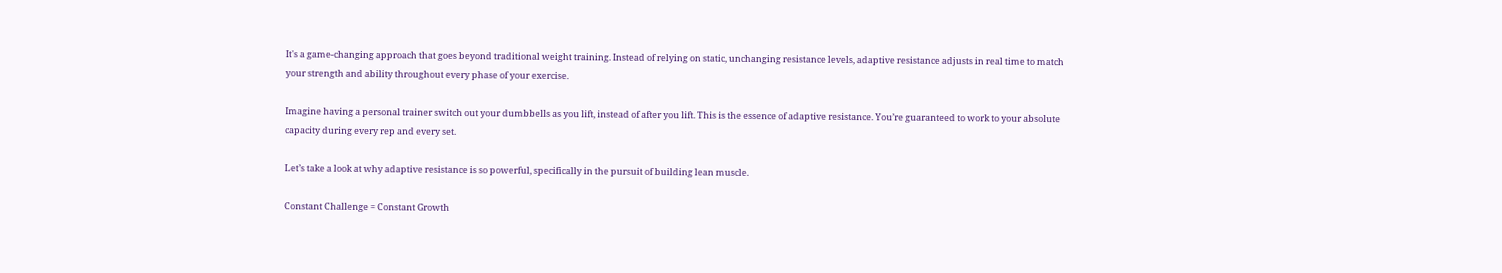It's a game-changing approach that goes beyond traditional weight training. Instead of relying on static, unchanging resistance levels, adaptive resistance adjusts in real time to match your strength and ability throughout every phase of your exercise.

Imagine having a personal trainer switch out your dumbbells as you lift, instead of after you lift. This is the essence of adaptive resistance. You’re guaranteed to work to your absolute capacity during every rep and every set.

Let’s take a look at why adaptive resistance is so powerful, specifically in the pursuit of building lean muscle.

Constant Challenge = Constant Growth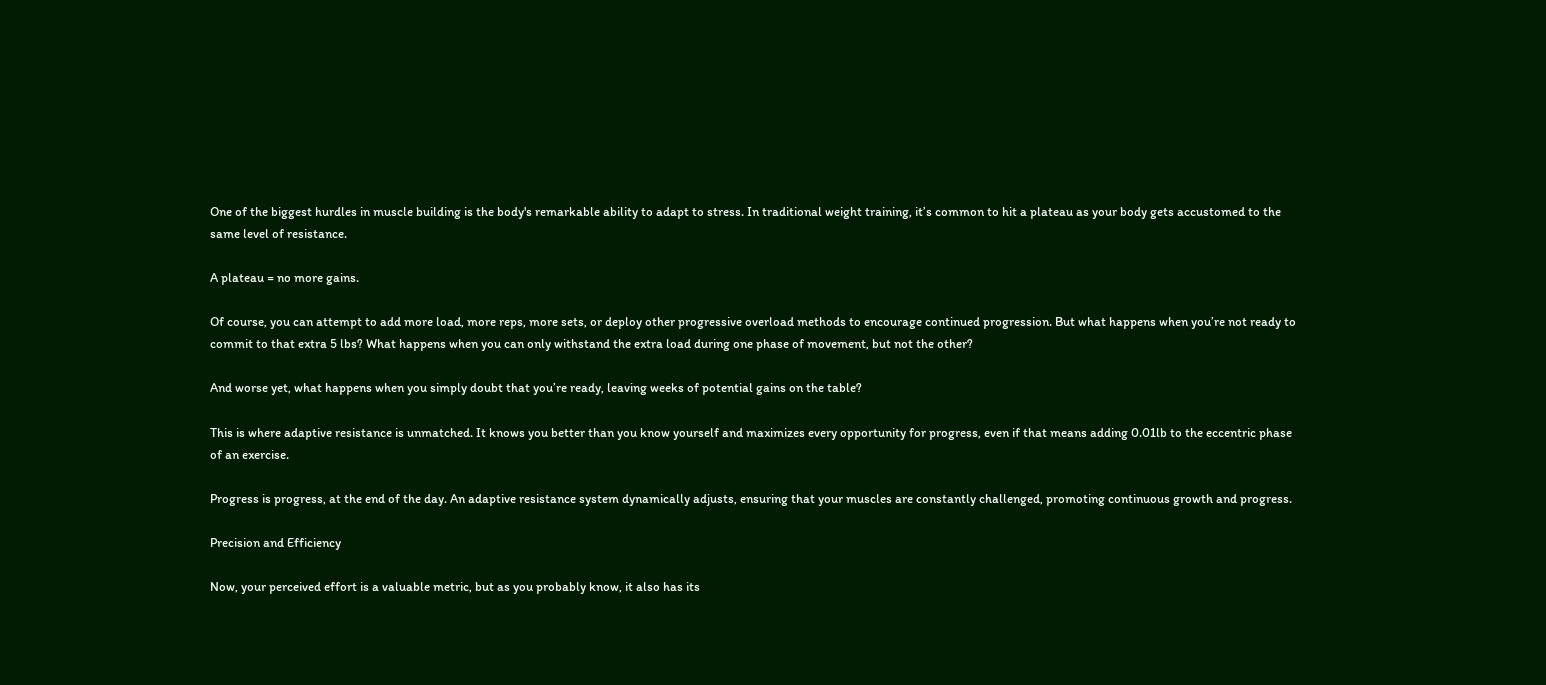One of the biggest hurdles in muscle building is the body's remarkable ability to adapt to stress. In traditional weight training, it’s common to hit a plateau as your body gets accustomed to the same level of resistance.

A plateau = no more gains.

Of course, you can attempt to add more load, more reps, more sets, or deploy other progressive overload methods to encourage continued progression. But what happens when you’re not ready to commit to that extra 5 lbs? What happens when you can only withstand the extra load during one phase of movement, but not the other?

And worse yet, what happens when you simply doubt that you’re ready, leaving weeks of potential gains on the table?

This is where adaptive resistance is unmatched. It knows you better than you know yourself and maximizes every opportunity for progress, even if that means adding 0.01lb to the eccentric phase of an exercise.

Progress is progress, at the end of the day. An adaptive resistance system dynamically adjusts, ensuring that your muscles are constantly challenged, promoting continuous growth and progress.

Precision and Efficiency

Now, your perceived effort is a valuable metric, but as you probably know, it also has its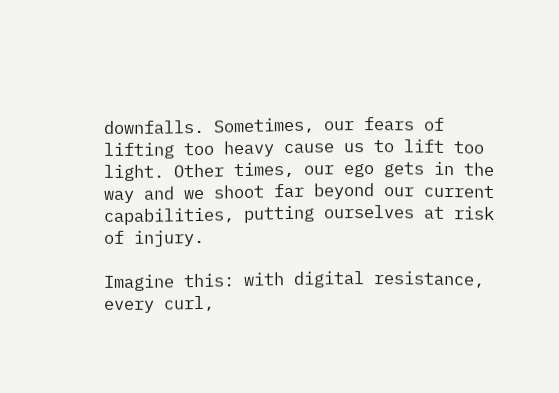downfalls. Sometimes, our fears of lifting too heavy cause us to lift too light. Other times, our ego gets in the way and we shoot far beyond our current capabilities, putting ourselves at risk of injury.

Imagine this: with digital resistance, every curl,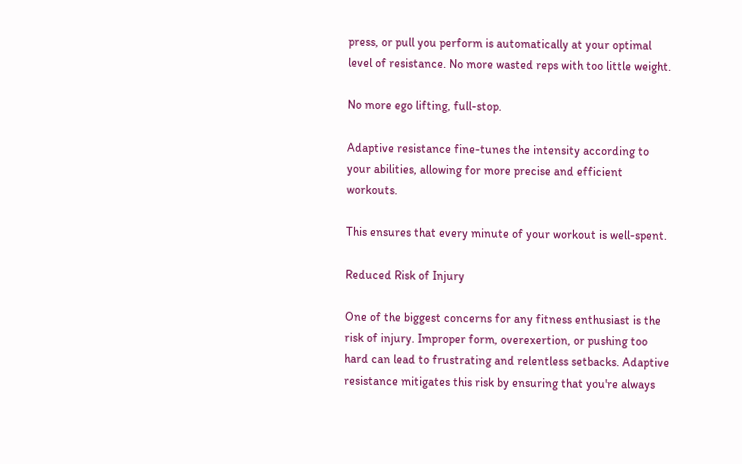press, or pull you perform is automatically at your optimal level of resistance. No more wasted reps with too little weight.

No more ego lifting, full-stop.

Adaptive resistance fine-tunes the intensity according to your abilities, allowing for more precise and efficient workouts.

This ensures that every minute of your workout is well-spent.

Reduced Risk of Injury

One of the biggest concerns for any fitness enthusiast is the risk of injury. Improper form, overexertion, or pushing too hard can lead to frustrating and relentless setbacks. Adaptive resistance mitigates this risk by ensuring that you're always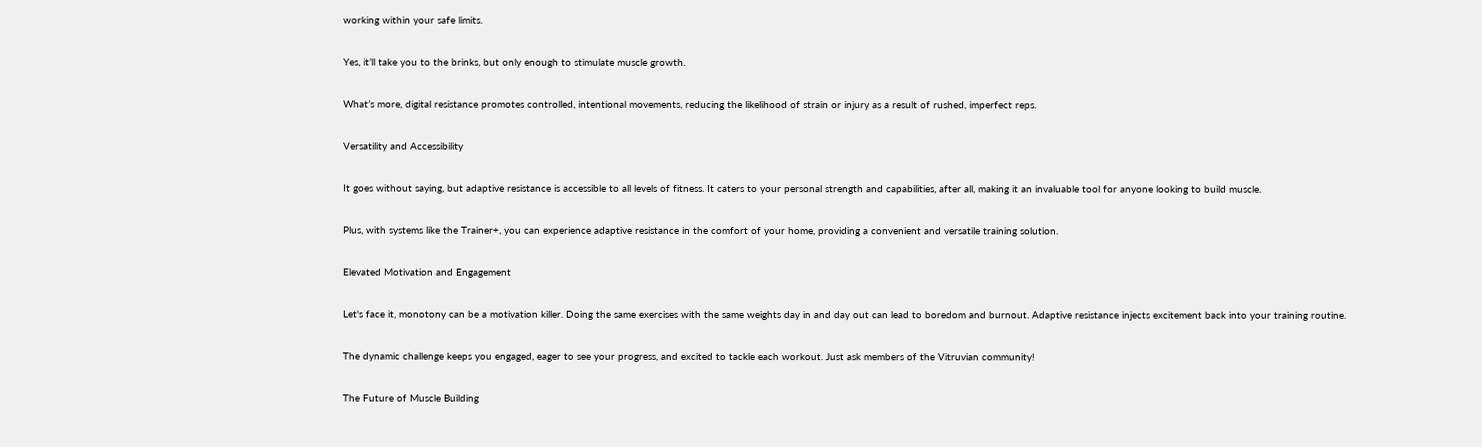working within your safe limits.

Yes, it’ll take you to the brinks, but only enough to stimulate muscle growth.

What’s more, digital resistance promotes controlled, intentional movements, reducing the likelihood of strain or injury as a result of rushed, imperfect reps.

Versatility and Accessibility

It goes without saying, but adaptive resistance is accessible to all levels of fitness. It caters to your personal strength and capabilities, after all, making it an invaluable tool for anyone looking to build muscle.

Plus, with systems like the Trainer+, you can experience adaptive resistance in the comfort of your home, providing a convenient and versatile training solution.

Elevated Motivation and Engagement

Let's face it, monotony can be a motivation killer. Doing the same exercises with the same weights day in and day out can lead to boredom and burnout. Adaptive resistance injects excitement back into your training routine.

The dynamic challenge keeps you engaged, eager to see your progress, and excited to tackle each workout. Just ask members of the Vitruvian community!

The Future of Muscle Building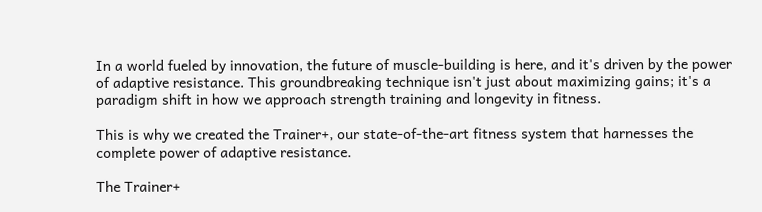In a world fueled by innovation, the future of muscle-building is here, and it's driven by the power of adaptive resistance. This groundbreaking technique isn't just about maximizing gains; it's a paradigm shift in how we approach strength training and longevity in fitness.

This is why we created the Trainer+, our state-of-the-art fitness system that harnesses the complete power of adaptive resistance.

The Trainer+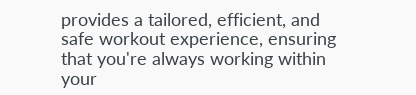provides a tailored, efficient, and safe workout experience, ensuring that you're always working within your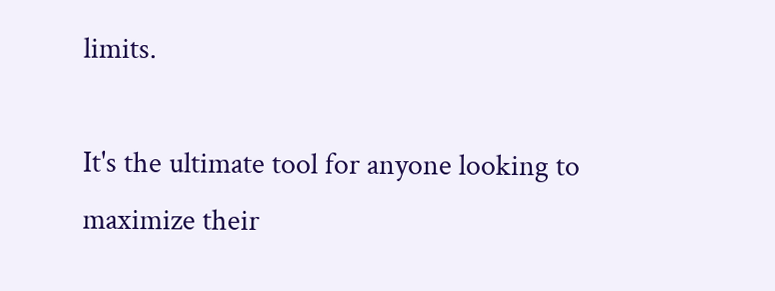limits.

It's the ultimate tool for anyone looking to maximize their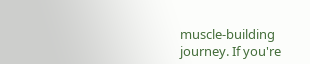muscle-building journey. If you're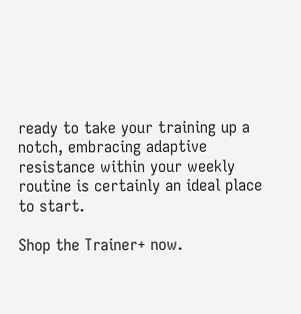ready to take your training up a notch, embracing adaptive resistance within your weekly routine is certainly an ideal place to start.

Shop the Trainer+ now.